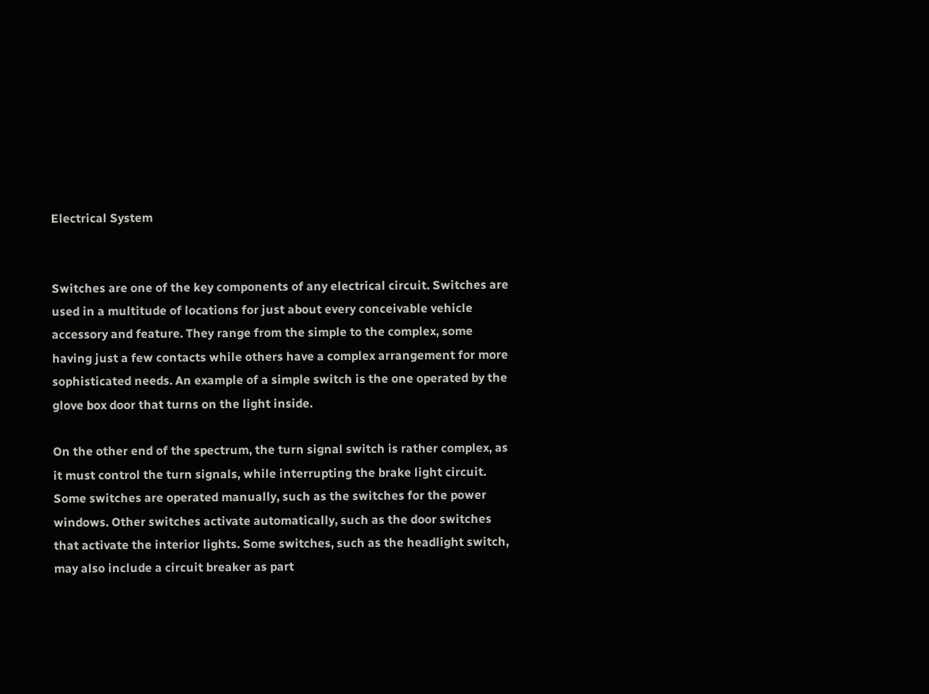Electrical System


Switches are one of the key components of any electrical circuit. Switches are used in a multitude of locations for just about every conceivable vehicle accessory and feature. They range from the simple to the complex, some having just a few contacts while others have a complex arrangement for more sophisticated needs. An example of a simple switch is the one operated by the glove box door that turns on the light inside.

On the other end of the spectrum, the turn signal switch is rather complex, as it must control the turn signals, while interrupting the brake light circuit. Some switches are operated manually, such as the switches for the power windows. Other switches activate automatically, such as the door switches that activate the interior lights. Some switches, such as the headlight switch, may also include a circuit breaker as part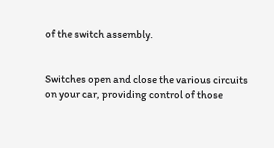of the switch assembly.


Switches open and close the various circuits on your car, providing control of those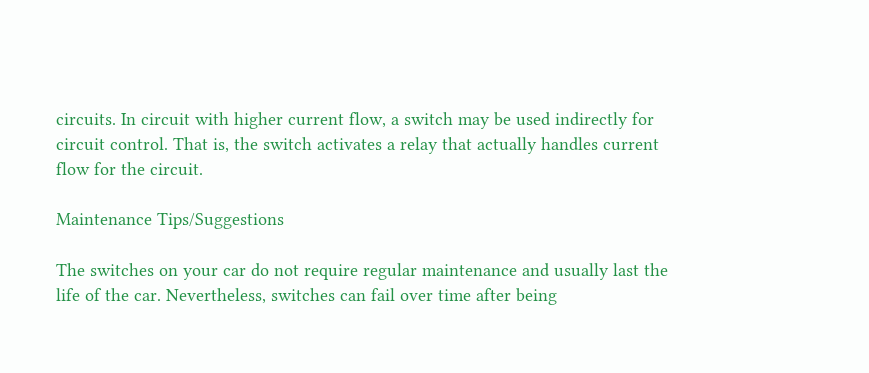circuits. In circuit with higher current flow, a switch may be used indirectly for circuit control. That is, the switch activates a relay that actually handles current flow for the circuit.

Maintenance Tips/Suggestions

The switches on your car do not require regular maintenance and usually last the life of the car. Nevertheless, switches can fail over time after being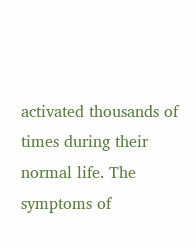activated thousands of times during their normal life. The symptoms of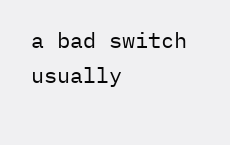a bad switch usually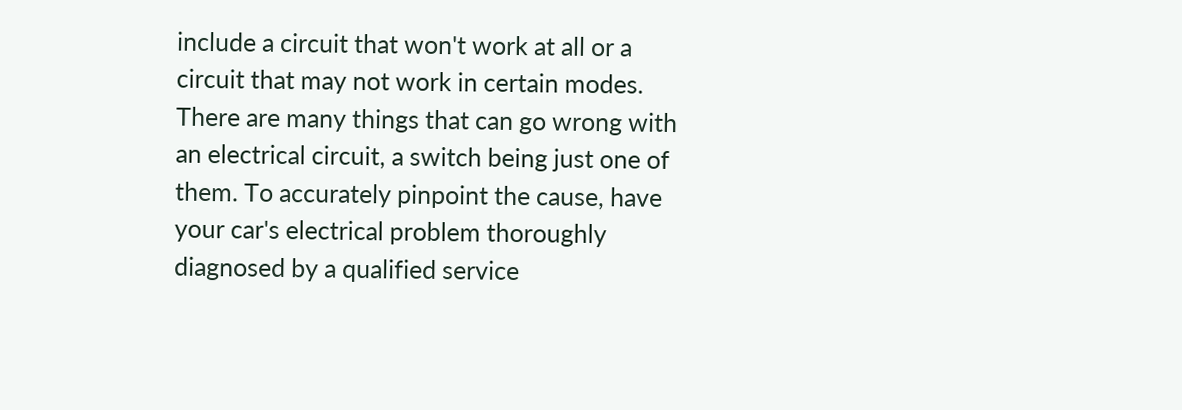include a circuit that won't work at all or a circuit that may not work in certain modes. There are many things that can go wrong with an electrical circuit, a switch being just one of them. To accurately pinpoint the cause, have your car's electrical problem thoroughly diagnosed by a qualified service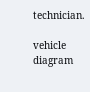technician.

vehicle diagram